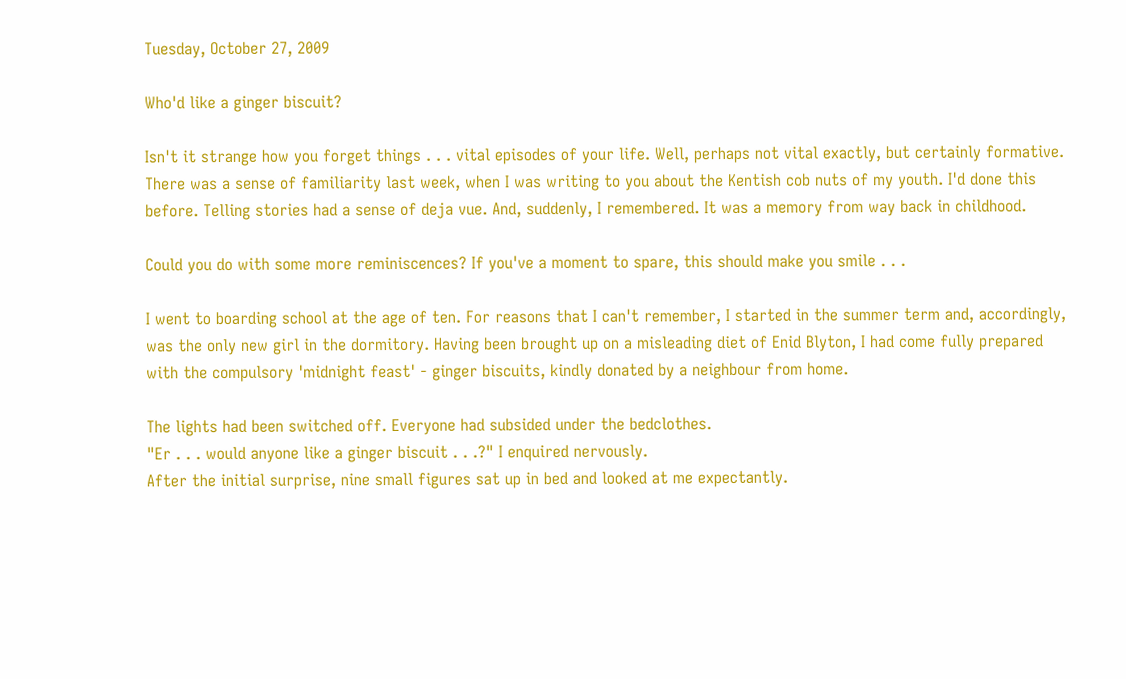Tuesday, October 27, 2009

Who'd like a ginger biscuit?

Isn't it strange how you forget things . . . vital episodes of your life. Well, perhaps not vital exactly, but certainly formative.
There was a sense of familiarity last week, when I was writing to you about the Kentish cob nuts of my youth. I'd done this before. Telling stories had a sense of deja vue. And, suddenly, I remembered. It was a memory from way back in childhood.

Could you do with some more reminiscences? If you've a moment to spare, this should make you smile . . .

I went to boarding school at the age of ten. For reasons that I can't remember, I started in the summer term and, accordingly, was the only new girl in the dormitory. Having been brought up on a misleading diet of Enid Blyton, I had come fully prepared with the compulsory 'midnight feast' - ginger biscuits, kindly donated by a neighbour from home.

The lights had been switched off. Everyone had subsided under the bedclothes.
"Er . . . would anyone like a ginger biscuit . . .?" I enquired nervously.
After the initial surprise, nine small figures sat up in bed and looked at me expectantly.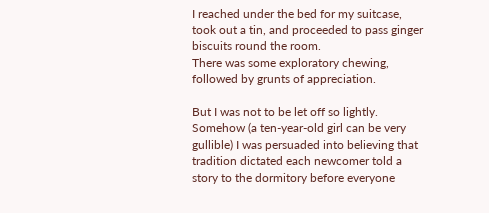I reached under the bed for my suitcase, took out a tin, and proceeded to pass ginger biscuits round the room.
There was some exploratory chewing, followed by grunts of appreciation.

But I was not to be let off so lightly. Somehow (a ten-year-old girl can be very gullible) I was persuaded into believing that tradition dictated each newcomer told a story to the dormitory before everyone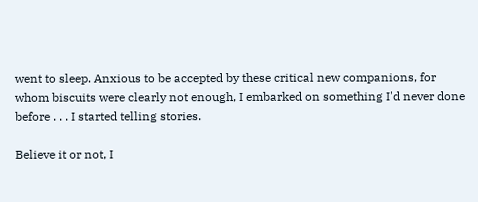went to sleep. Anxious to be accepted by these critical new companions, for whom biscuits were clearly not enough, I embarked on something I'd never done before . . . I started telling stories.

Believe it or not, I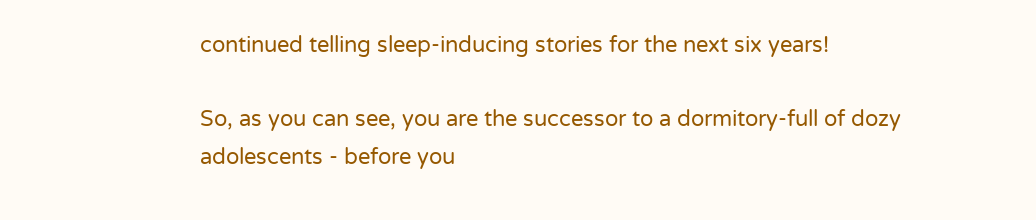continued telling sleep-inducing stories for the next six years!

So, as you can see, you are the successor to a dormitory-full of dozy adolescents - before you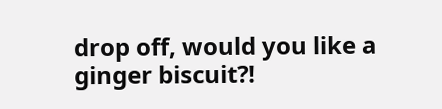drop off, would you like a ginger biscuit?!